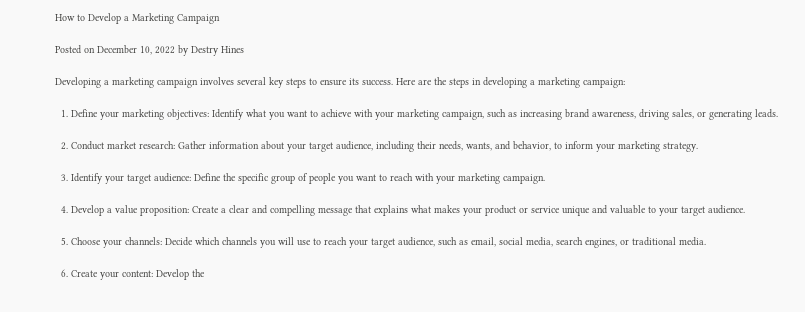How to Develop a Marketing Campaign

Posted on December 10, 2022 by Destry Hines

Developing a marketing campaign involves several key steps to ensure its success. Here are the steps in developing a marketing campaign:

  1. Define your marketing objectives: Identify what you want to achieve with your marketing campaign, such as increasing brand awareness, driving sales, or generating leads.

  2. Conduct market research: Gather information about your target audience, including their needs, wants, and behavior, to inform your marketing strategy.

  3. Identify your target audience: Define the specific group of people you want to reach with your marketing campaign.

  4. Develop a value proposition: Create a clear and compelling message that explains what makes your product or service unique and valuable to your target audience.

  5. Choose your channels: Decide which channels you will use to reach your target audience, such as email, social media, search engines, or traditional media.

  6. Create your content: Develop the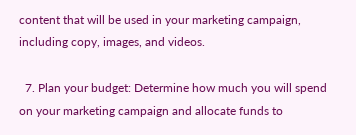content that will be used in your marketing campaign, including copy, images, and videos.

  7. Plan your budget: Determine how much you will spend on your marketing campaign and allocate funds to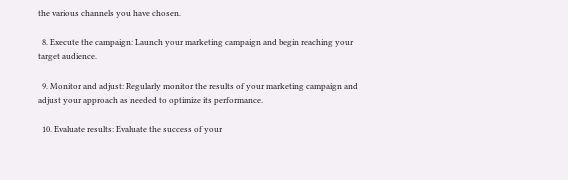the various channels you have chosen.

  8. Execute the campaign: Launch your marketing campaign and begin reaching your target audience.

  9. Monitor and adjust: Regularly monitor the results of your marketing campaign and adjust your approach as needed to optimize its performance.

  10. Evaluate results: Evaluate the success of your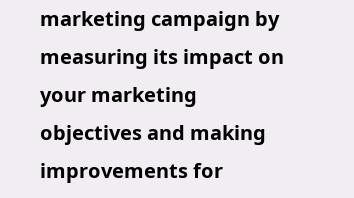marketing campaign by measuring its impact on your marketing objectives and making improvements for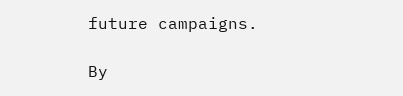future campaigns.

By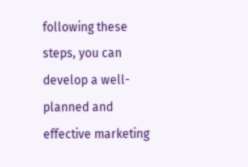following these steps, you can develop a well-planned and effective marketing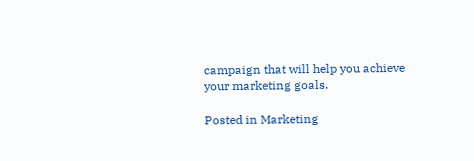campaign that will help you achieve your marketing goals.

Posted in Marketing